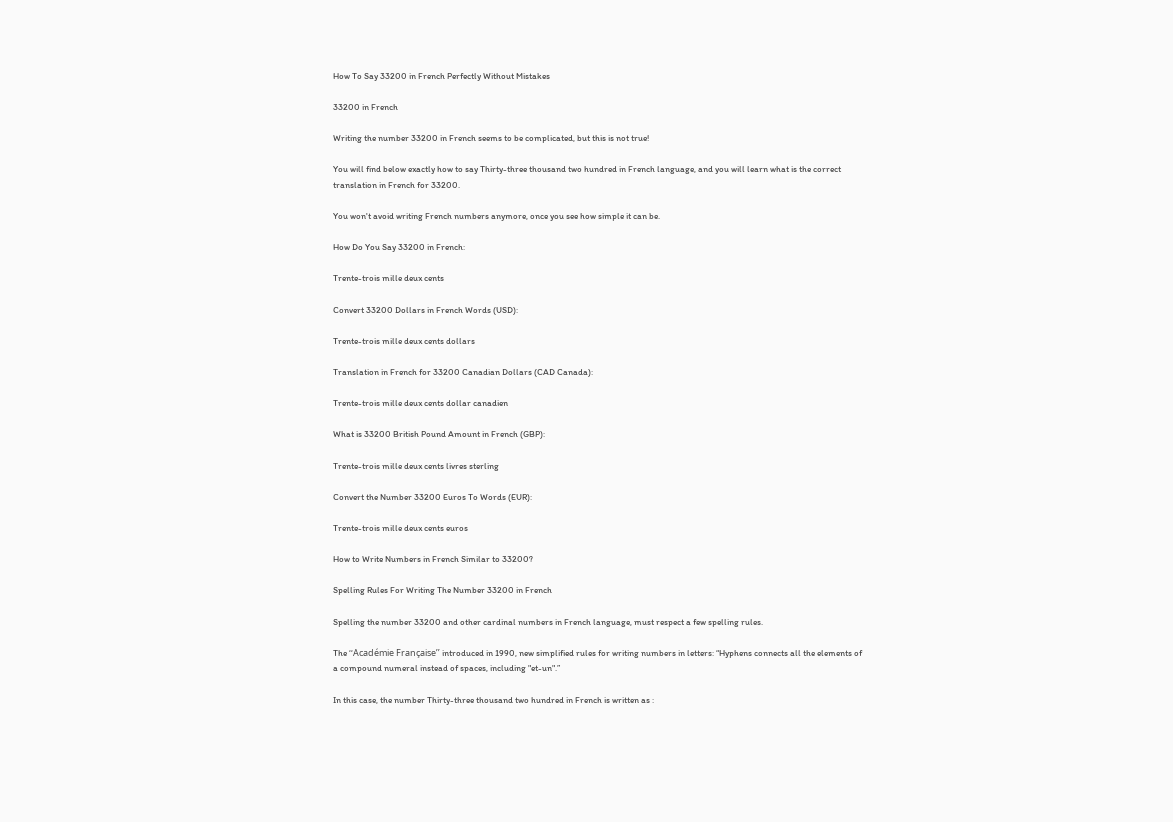How To Say 33200 in French Perfectly Without Mistakes

33200 in French

Writing the number 33200 in French seems to be complicated, but this is not true!

You will find below exactly how to say Thirty-three thousand two hundred in French language, and you will learn what is the correct translation in French for 33200.

You won't avoid writing French numbers anymore, once you see how simple it can be.

How Do You Say 33200 in French:

Trente-trois mille deux cents

Convert 33200 Dollars in French Words (USD):

Trente-trois mille deux cents dollars

Translation in French for 33200 Canadian Dollars (CAD Canada):

Trente-trois mille deux cents dollar canadien

What is 33200 British Pound Amount in French (GBP):

Trente-trois mille deux cents livres sterling

Convert the Number 33200 Euros To Words (EUR):

Trente-trois mille deux cents euros

How to Write Numbers in French Similar to 33200?

Spelling Rules For Writing The Number 33200 in French

Spelling the number 33200 and other cardinal numbers in French language, must respect a few spelling rules.

The ‘‘Académie Française’’ introduced in 1990, new simplified rules for writing numbers in letters: “Hyphens connects all the elements of a compound numeral instead of spaces, including "et-un".”

In this case, the number Thirty-three thousand two hundred in French is written as :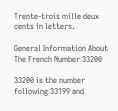Trente-trois mille deux cents in letters.

General Information About The French Number 33200

33200 is the number following 33199 and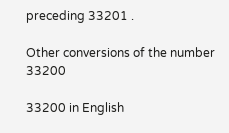preceding 33201 .

Other conversions of the number 33200

33200 in English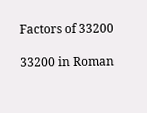Factors of 33200

33200 in Roman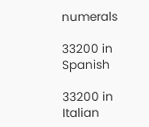numerals

33200 in Spanish

33200 in Italian